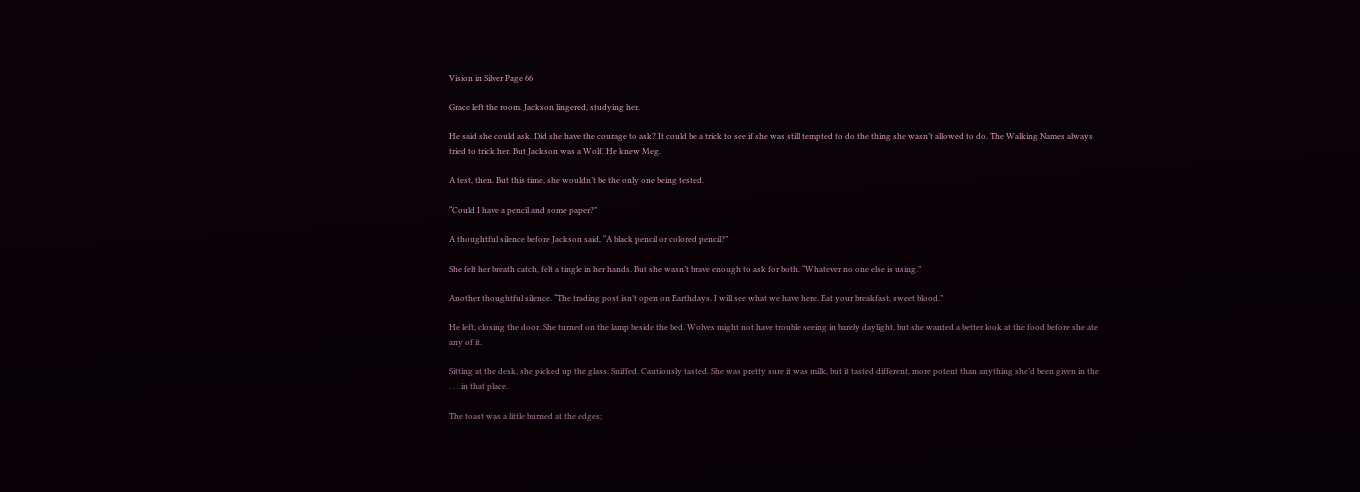Vision in Silver Page 66

Grace left the room. Jackson lingered, studying her.

He said she could ask. Did she have the courage to ask? It could be a trick to see if she was still tempted to do the thing she wasn’t allowed to do. The Walking Names always tried to trick her. But Jackson was a Wolf. He knew Meg.

A test, then. But this time, she wouldn’t be the only one being tested.

“Could I have a pencil and some paper?”

A thoughtful silence before Jackson said, “A black pencil or colored pencil?”

She felt her breath catch, felt a tingle in her hands. But she wasn’t brave enough to ask for both. “Whatever no one else is using.”

Another thoughtful silence. “The trading post isn’t open on Earthdays. I will see what we have here. Eat your breakfast, sweet blood.”

He left, closing the door. She turned on the lamp beside the bed. Wolves might not have trouble seeing in barely daylight, but she wanted a better look at the food before she ate any of it.

Sitting at the desk, she picked up the glass. Sniffed. Cautiously tasted. She was pretty sure it was milk, but it tasted different, more potent than anything she’d been given in the . . . in that place.

The toast was a little burned at the edges;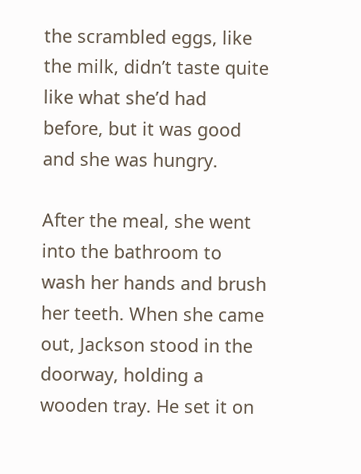the scrambled eggs, like the milk, didn’t taste quite like what she’d had before, but it was good and she was hungry.

After the meal, she went into the bathroom to wash her hands and brush her teeth. When she came out, Jackson stood in the doorway, holding a wooden tray. He set it on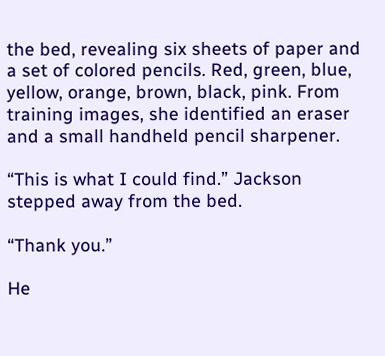the bed, revealing six sheets of paper and a set of colored pencils. Red, green, blue, yellow, orange, brown, black, pink. From training images, she identified an eraser and a small handheld pencil sharpener.

“This is what I could find.” Jackson stepped away from the bed.

“Thank you.”

He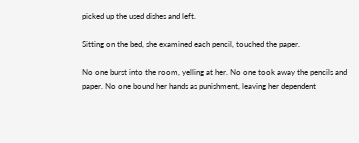picked up the used dishes and left.

Sitting on the bed, she examined each pencil, touched the paper.

No one burst into the room, yelling at her. No one took away the pencils and paper. No one bound her hands as punishment, leaving her dependent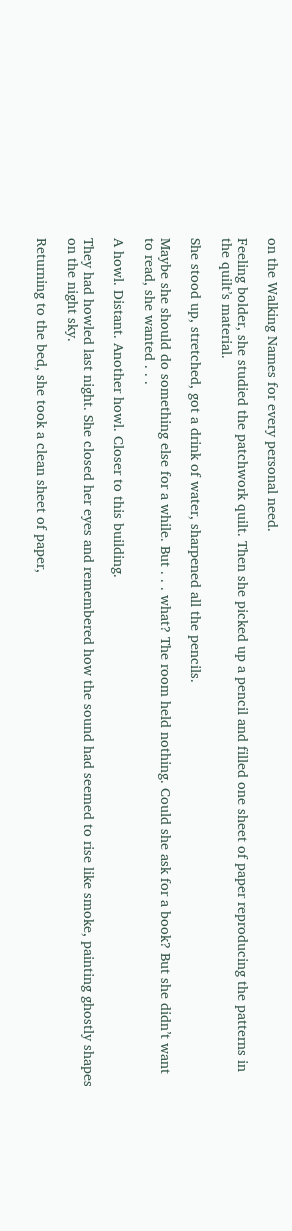on the Walking Names for every personal need.

Feeling bolder, she studied the patchwork quilt. Then she picked up a pencil and filled one sheet of paper reproducing the patterns in the quilt’s material.

She stood up, stretched, got a drink of water, sharpened all the pencils.

Maybe she should do something else for a while. But . . . what? The room held nothing. Could she ask for a book? But she didn’t want to read, she wanted . . .

A howl. Distant. Another howl. Closer to this building.

They had howled last night. She closed her eyes and remembered how the sound had seemed to rise like smoke, painting ghostly shapes on the night sky.

Returning to the bed, she took a clean sheet of paper,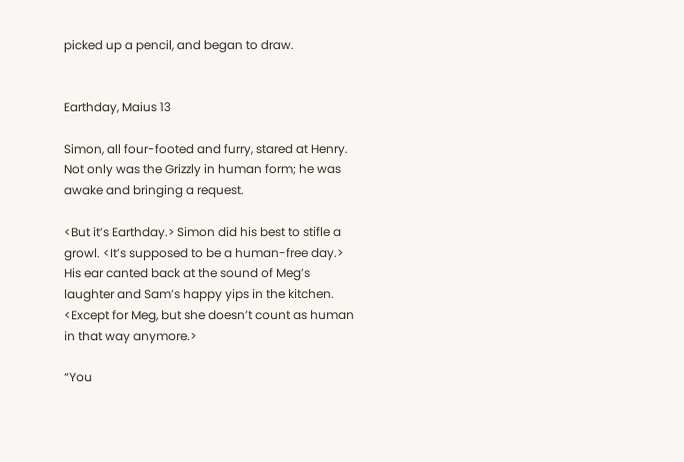picked up a pencil, and began to draw.


Earthday, Maius 13

Simon, all four-footed and furry, stared at Henry. Not only was the Grizzly in human form; he was awake and bringing a request.

<But it’s Earthday.> Simon did his best to stifle a growl. <It’s supposed to be a human-free day.> His ear canted back at the sound of Meg’s laughter and Sam’s happy yips in the kitchen. <Except for Meg, but she doesn’t count as human in that way anymore.>

“You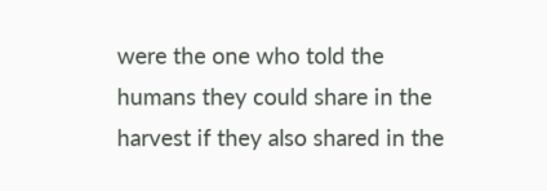were the one who told the humans they could share in the harvest if they also shared in the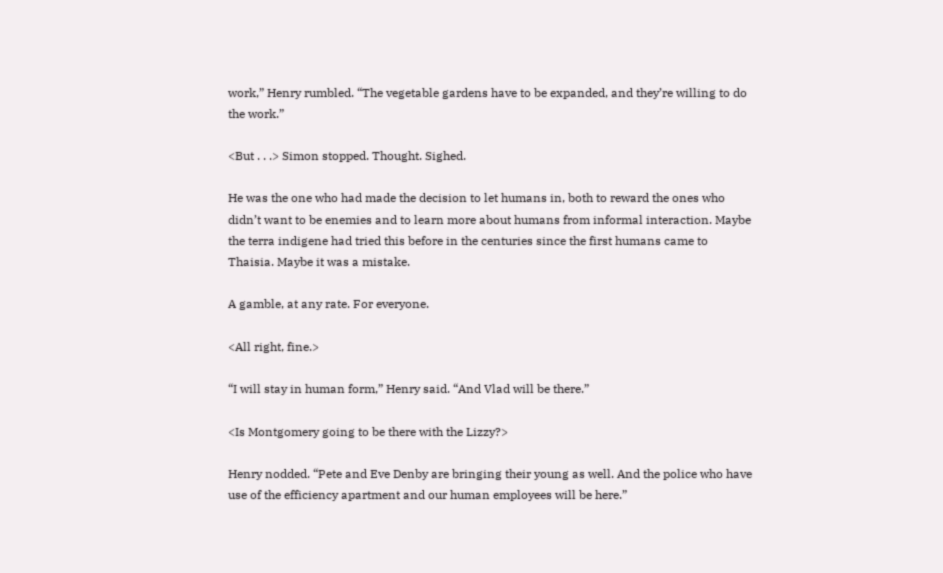work,” Henry rumbled. “The vegetable gardens have to be expanded, and they’re willing to do the work.”

<But . . .> Simon stopped. Thought. Sighed.

He was the one who had made the decision to let humans in, both to reward the ones who didn’t want to be enemies and to learn more about humans from informal interaction. Maybe the terra indigene had tried this before in the centuries since the first humans came to Thaisia. Maybe it was a mistake.

A gamble, at any rate. For everyone.

<All right, fine.>

“I will stay in human form,” Henry said. “And Vlad will be there.”

<Is Montgomery going to be there with the Lizzy?>

Henry nodded. “Pete and Eve Denby are bringing their young as well. And the police who have use of the efficiency apartment and our human employees will be here.”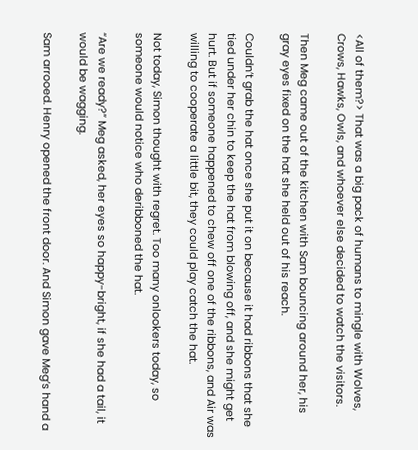<All of them?> That was a big pack of humans to mingle with Wolves, Crows, Hawks, Owls, and whoever else decided to watch the visitors.

Then Meg came out of the kitchen with Sam bouncing around her, his gray eyes fixed on the hat she held out of his reach.

Couldn’t grab the hat once she put it on because it had ribbons that she tied under her chin to keep the hat from blowing off, and she might get hurt. But if someone happened to chew off one of the ribbons, and Air was willing to cooperate a little bit, they could play catch the hat.

Not today, Simon thought with regret. Too many onlookers today, so someone would notice who deribboned the hat.

“Are we ready?” Meg asked, her eyes so happy-bright, if she had a tail, it would be wagging.

Sam arrooed. Henry opened the front door. And Simon gave Meg’s hand a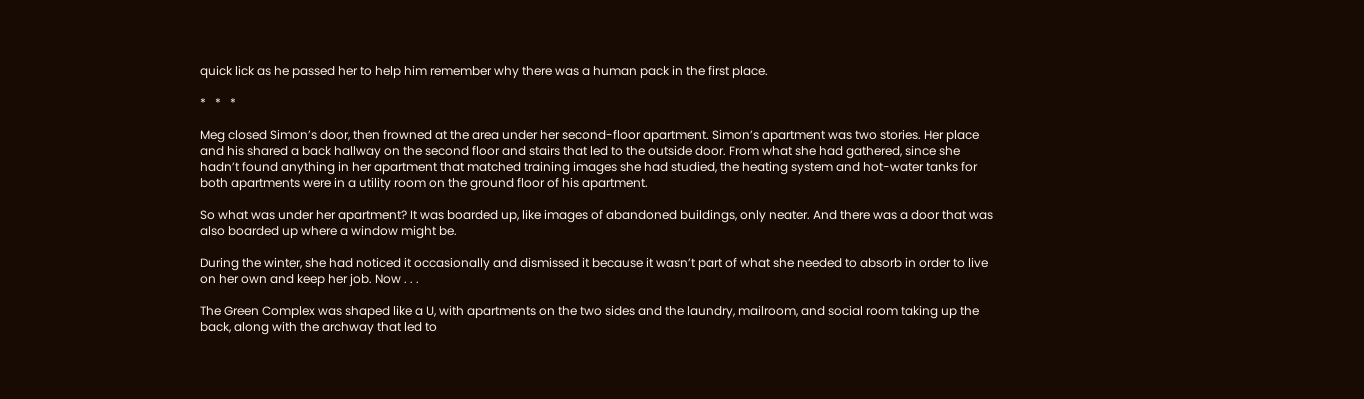quick lick as he passed her to help him remember why there was a human pack in the first place.

*   *   *

Meg closed Simon’s door, then frowned at the area under her second-floor apartment. Simon’s apartment was two stories. Her place and his shared a back hallway on the second floor and stairs that led to the outside door. From what she had gathered, since she hadn’t found anything in her apartment that matched training images she had studied, the heating system and hot-water tanks for both apartments were in a utility room on the ground floor of his apartment.

So what was under her apartment? It was boarded up, like images of abandoned buildings, only neater. And there was a door that was also boarded up where a window might be.

During the winter, she had noticed it occasionally and dismissed it because it wasn’t part of what she needed to absorb in order to live on her own and keep her job. Now . . .

The Green Complex was shaped like a U, with apartments on the two sides and the laundry, mailroom, and social room taking up the back, along with the archway that led to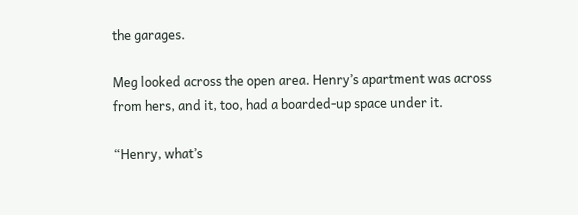the garages.

Meg looked across the open area. Henry’s apartment was across from hers, and it, too, had a boarded-up space under it.

“Henry, what’s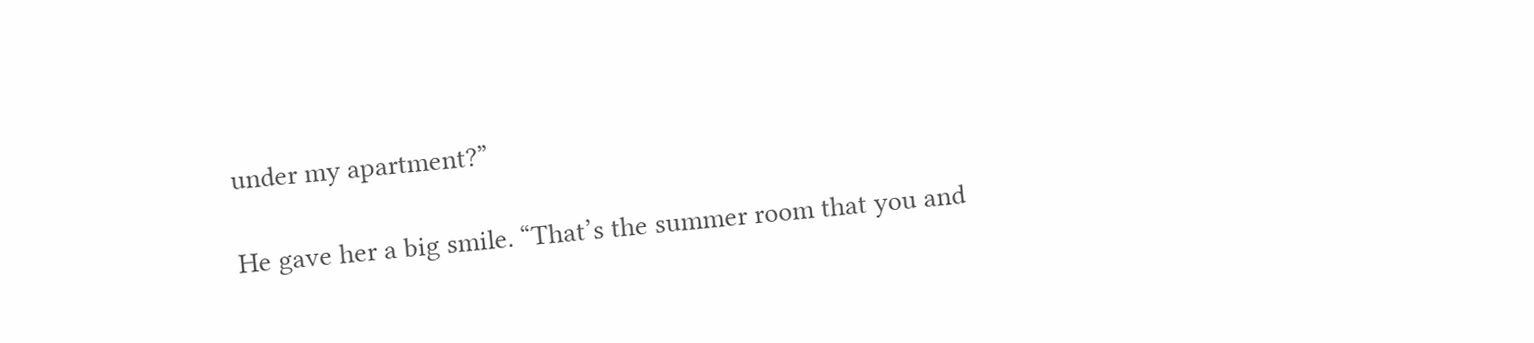under my apartment?”

He gave her a big smile. “That’s the summer room that you and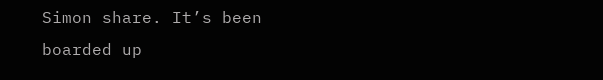Simon share. It’s been boarded up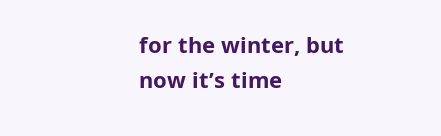for the winter, but now it’s time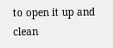to open it up and clean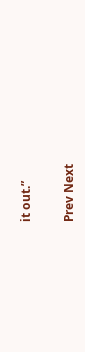it out.”

Prev Next